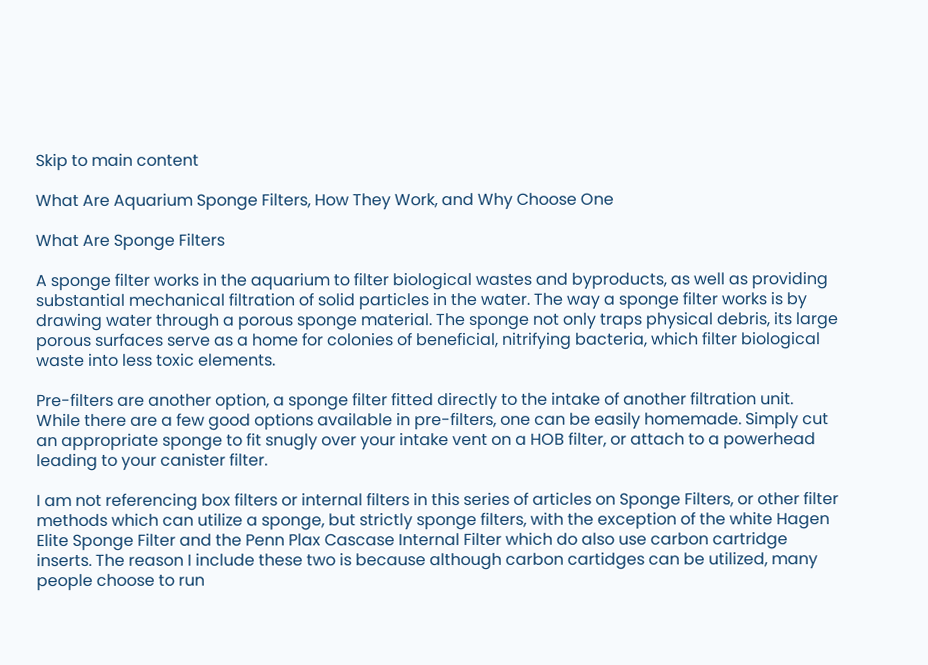Skip to main content

What Are Aquarium Sponge Filters, How They Work, and Why Choose One

What Are Sponge Filters

A sponge filter works in the aquarium to filter biological wastes and byproducts, as well as providing substantial mechanical filtration of solid particles in the water. The way a sponge filter works is by drawing water through a porous sponge material. The sponge not only traps physical debris, its large porous surfaces serve as a home for colonies of beneficial, nitrifying bacteria, which filter biological waste into less toxic elements.

Pre-filters are another option, a sponge filter fitted directly to the intake of another filtration unit. While there are a few good options available in pre-filters, one can be easily homemade. Simply cut an appropriate sponge to fit snugly over your intake vent on a HOB filter, or attach to a powerhead leading to your canister filter.

I am not referencing box filters or internal filters in this series of articles on Sponge Filters, or other filter methods which can utilize a sponge, but strictly sponge filters, with the exception of the white Hagen Elite Sponge Filter and the Penn Plax Cascase Internal Filter which do also use carbon cartridge inserts. The reason I include these two is because although carbon cartidges can be utilized, many people choose to run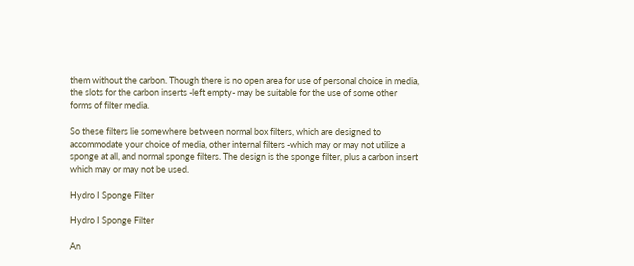them without the carbon. Though there is no open area for use of personal choice in media, the slots for the carbon inserts -left empty- may be suitable for the use of some other forms of filter media.

So these filters lie somewhere between normal box filters, which are designed to accommodate your choice of media, other internal filters -which may or may not utilize a sponge at all, and normal sponge filters. The design is the sponge filter, plus a carbon insert which may or may not be used.

Hydro I Sponge Filter

Hydro I Sponge Filter

An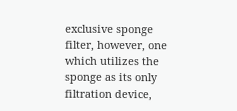exclusive sponge filter, however, one which utilizes the sponge as its only filtration device,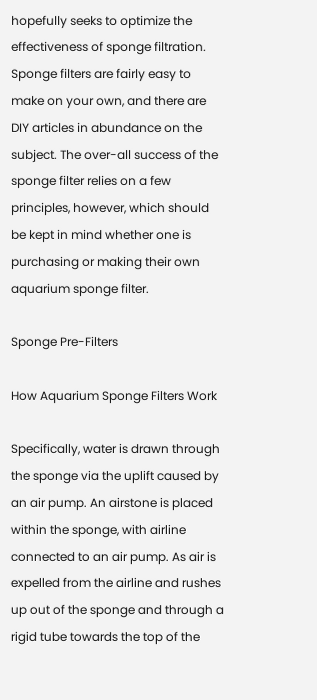hopefully seeks to optimize the effectiveness of sponge filtration. Sponge filters are fairly easy to make on your own, and there are DIY articles in abundance on the subject. The over-all success of the sponge filter relies on a few principles, however, which should be kept in mind whether one is purchasing or making their own aquarium sponge filter.

Sponge Pre-Filters

How Aquarium Sponge Filters Work

Specifically, water is drawn through the sponge via the uplift caused by an air pump. An airstone is placed within the sponge, with airline connected to an air pump. As air is expelled from the airline and rushes up out of the sponge and through a rigid tube towards the top of the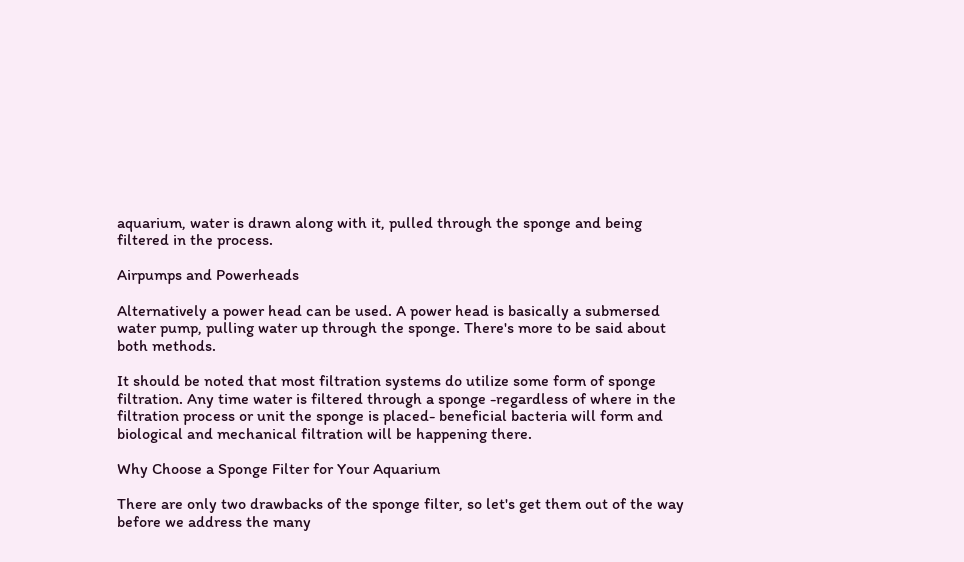aquarium, water is drawn along with it, pulled through the sponge and being filtered in the process.

Airpumps and Powerheads

Alternatively a power head can be used. A power head is basically a submersed water pump, pulling water up through the sponge. There's more to be said about both methods.

It should be noted that most filtration systems do utilize some form of sponge filtration. Any time water is filtered through a sponge -regardless of where in the filtration process or unit the sponge is placed- beneficial bacteria will form and biological and mechanical filtration will be happening there.

Why Choose a Sponge Filter for Your Aquarium

There are only two drawbacks of the sponge filter, so let's get them out of the way before we address the many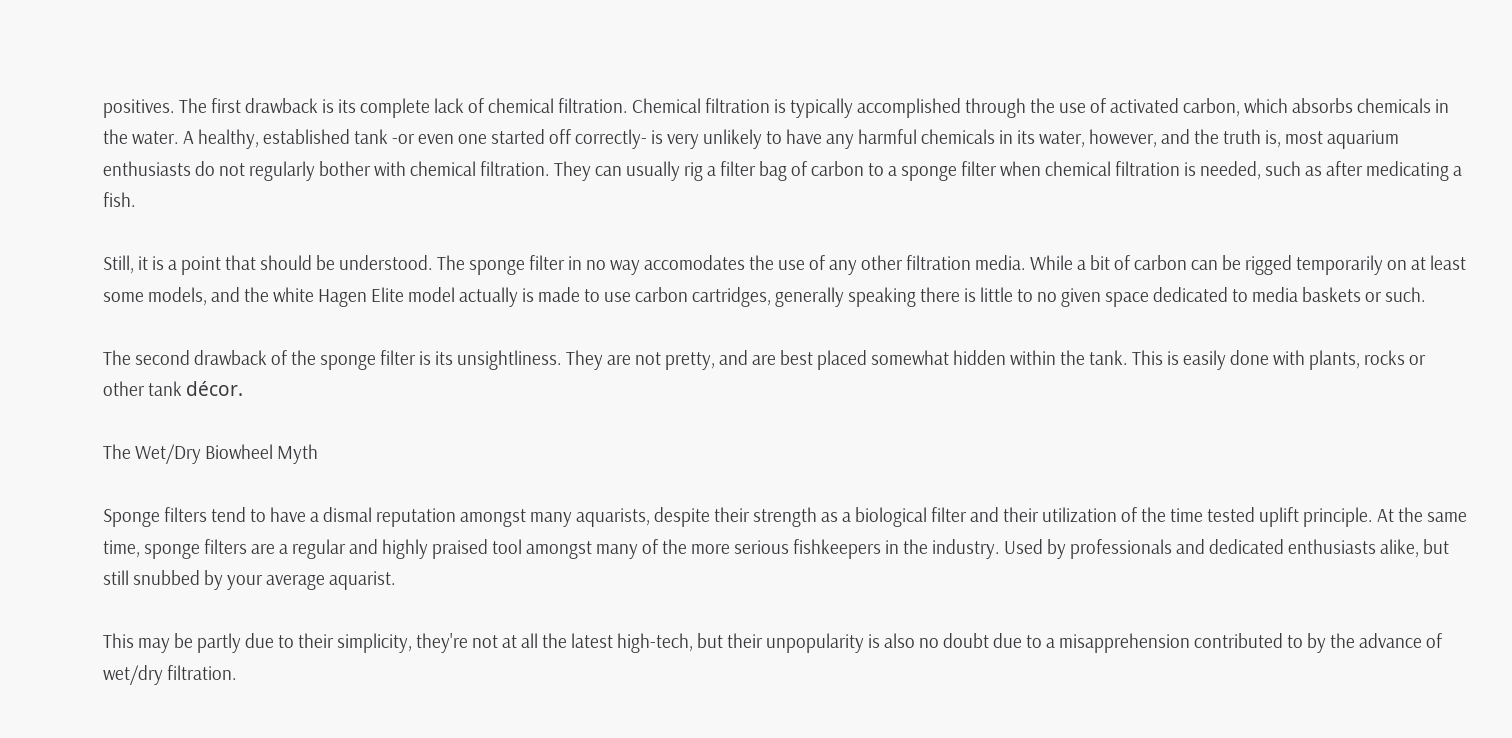positives. The first drawback is its complete lack of chemical filtration. Chemical filtration is typically accomplished through the use of activated carbon, which absorbs chemicals in the water. A healthy, established tank -or even one started off correctly- is very unlikely to have any harmful chemicals in its water, however, and the truth is, most aquarium enthusiasts do not regularly bother with chemical filtration. They can usually rig a filter bag of carbon to a sponge filter when chemical filtration is needed, such as after medicating a fish.

Still, it is a point that should be understood. The sponge filter in no way accomodates the use of any other filtration media. While a bit of carbon can be rigged temporarily on at least some models, and the white Hagen Elite model actually is made to use carbon cartridges, generally speaking there is little to no given space dedicated to media baskets or such.

The second drawback of the sponge filter is its unsightliness. They are not pretty, and are best placed somewhat hidden within the tank. This is easily done with plants, rocks or other tank décor.

The Wet/Dry Biowheel Myth

Sponge filters tend to have a dismal reputation amongst many aquarists, despite their strength as a biological filter and their utilization of the time tested uplift principle. At the same time, sponge filters are a regular and highly praised tool amongst many of the more serious fishkeepers in the industry. Used by professionals and dedicated enthusiasts alike, but still snubbed by your average aquarist.

This may be partly due to their simplicity, they're not at all the latest high-tech, but their unpopularity is also no doubt due to a misapprehension contributed to by the advance of wet/dry filtration.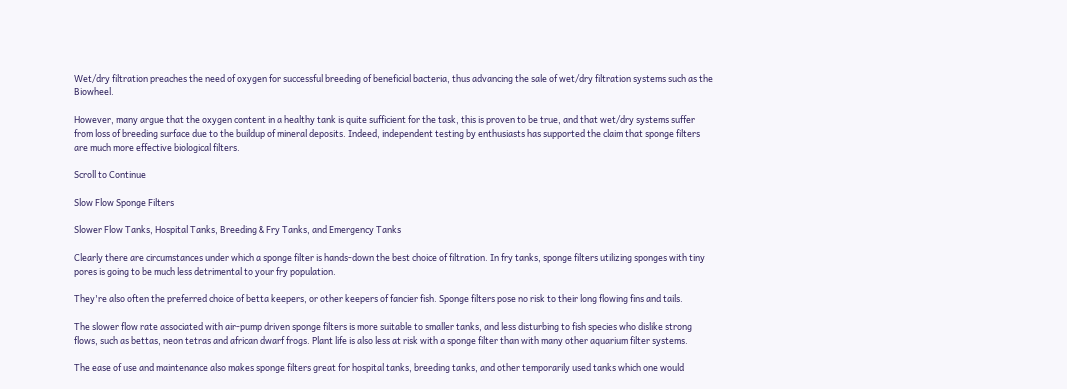Wet/dry filtration preaches the need of oxygen for successful breeding of beneficial bacteria, thus advancing the sale of wet/dry filtration systems such as the Biowheel.

However, many argue that the oxygen content in a healthy tank is quite sufficient for the task, this is proven to be true, and that wet/dry systems suffer from loss of breeding surface due to the buildup of mineral deposits. Indeed, independent testing by enthusiasts has supported the claim that sponge filters are much more effective biological filters.

Scroll to Continue

Slow Flow Sponge Filters

Slower Flow Tanks, Hospital Tanks, Breeding & Fry Tanks, and Emergency Tanks

Clearly there are circumstances under which a sponge filter is hands-down the best choice of filtration. In fry tanks, sponge filters utilizing sponges with tiny pores is going to be much less detrimental to your fry population.

They're also often the preferred choice of betta keepers, or other keepers of fancier fish. Sponge filters pose no risk to their long flowing fins and tails.

The slower flow rate associated with air-pump driven sponge filters is more suitable to smaller tanks, and less disturbing to fish species who dislike strong flows, such as bettas, neon tetras and african dwarf frogs. Plant life is also less at risk with a sponge filter than with many other aquarium filter systems.

The ease of use and maintenance also makes sponge filters great for hospital tanks, breeding tanks, and other temporarily used tanks which one would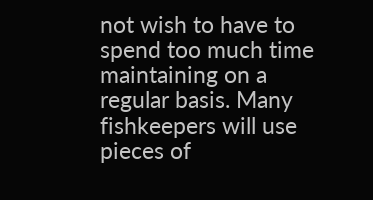not wish to have to spend too much time maintaining on a regular basis. Many fishkeepers will use pieces of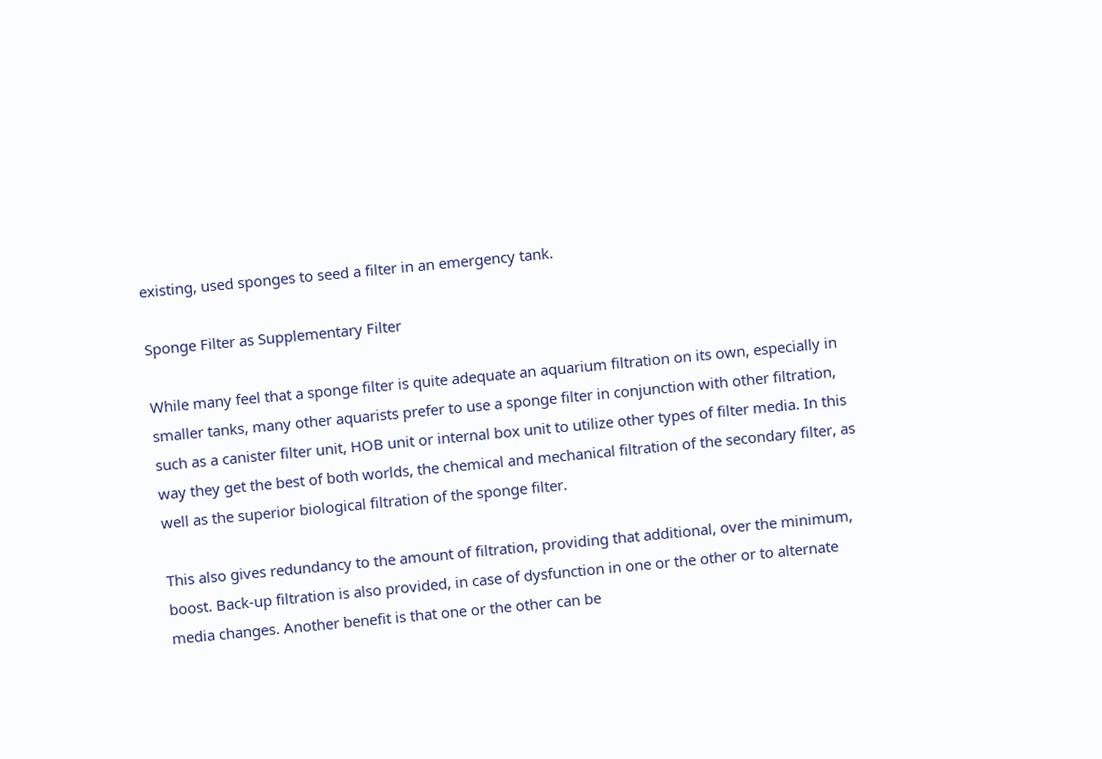existing, used sponges to seed a filter in an emergency tank.

Sponge Filter as Supplementary Filter

While many feel that a sponge filter is quite adequate an aquarium filtration on its own, especially in smaller tanks, many other aquarists prefer to use a sponge filter in conjunction with other filtration, such as a canister filter unit, HOB unit or internal box unit to utilize other types of filter media. In this way they get the best of both worlds, the chemical and mechanical filtration of the secondary filter, as well as the superior biological filtration of the sponge filter.

This also gives redundancy to the amount of filtration, providing that additional, over the minimum, boost. Back-up filtration is also provided, in case of dysfunction in one or the other or to alternate media changes. Another benefit is that one or the other can be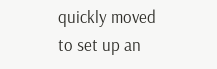quickly moved to set up an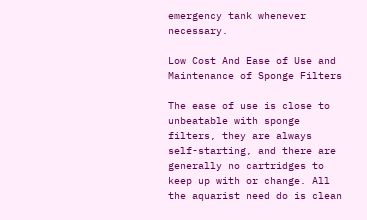emergency tank whenever necessary.

Low Cost And Ease of Use and Maintenance of Sponge Filters

The ease of use is close to unbeatable with sponge filters, they are always self-starting, and there are generally no cartridges to keep up with or change. All the aquarist need do is clean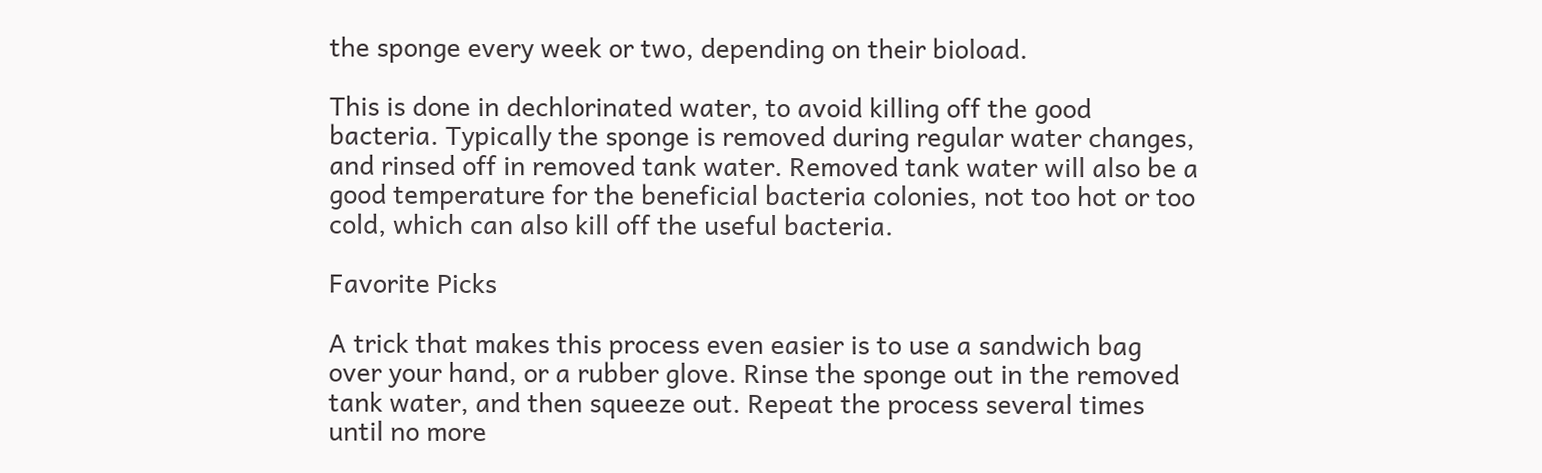the sponge every week or two, depending on their bioload.

This is done in dechlorinated water, to avoid killing off the good bacteria. Typically the sponge is removed during regular water changes, and rinsed off in removed tank water. Removed tank water will also be a good temperature for the beneficial bacteria colonies, not too hot or too cold, which can also kill off the useful bacteria.

Favorite Picks

A trick that makes this process even easier is to use a sandwich bag over your hand, or a rubber glove. Rinse the sponge out in the removed tank water, and then squeeze out. Repeat the process several times until no more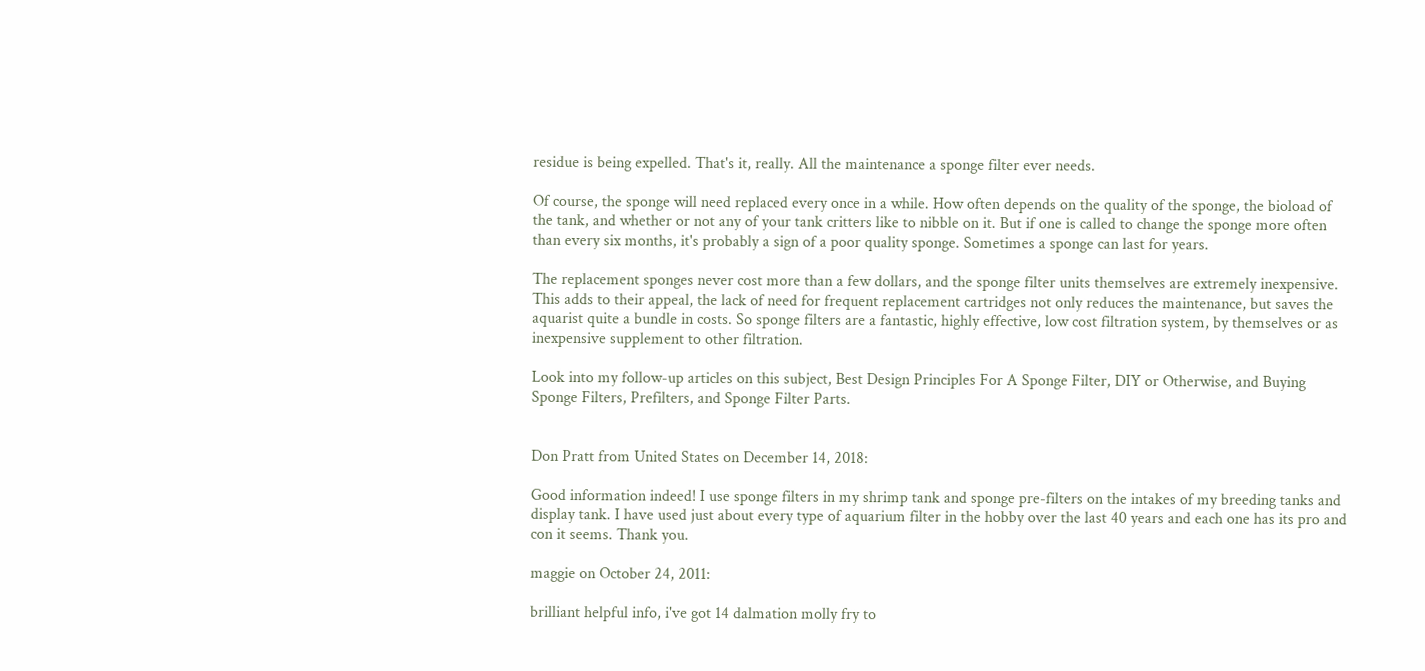residue is being expelled. That's it, really. All the maintenance a sponge filter ever needs.

Of course, the sponge will need replaced every once in a while. How often depends on the quality of the sponge, the bioload of the tank, and whether or not any of your tank critters like to nibble on it. But if one is called to change the sponge more often than every six months, it's probably a sign of a poor quality sponge. Sometimes a sponge can last for years.

The replacement sponges never cost more than a few dollars, and the sponge filter units themselves are extremely inexpensive. This adds to their appeal, the lack of need for frequent replacement cartridges not only reduces the maintenance, but saves the aquarist quite a bundle in costs. So sponge filters are a fantastic, highly effective, low cost filtration system, by themselves or as inexpensive supplement to other filtration.

Look into my follow-up articles on this subject, Best Design Principles For A Sponge Filter, DIY or Otherwise, and Buying Sponge Filters, Prefilters, and Sponge Filter Parts.


Don Pratt from United States on December 14, 2018:

Good information indeed! I use sponge filters in my shrimp tank and sponge pre-filters on the intakes of my breeding tanks and display tank. I have used just about every type of aquarium filter in the hobby over the last 40 years and each one has its pro and con it seems. Thank you.

maggie on October 24, 2011:

brilliant helpful info, i've got 14 dalmation molly fry to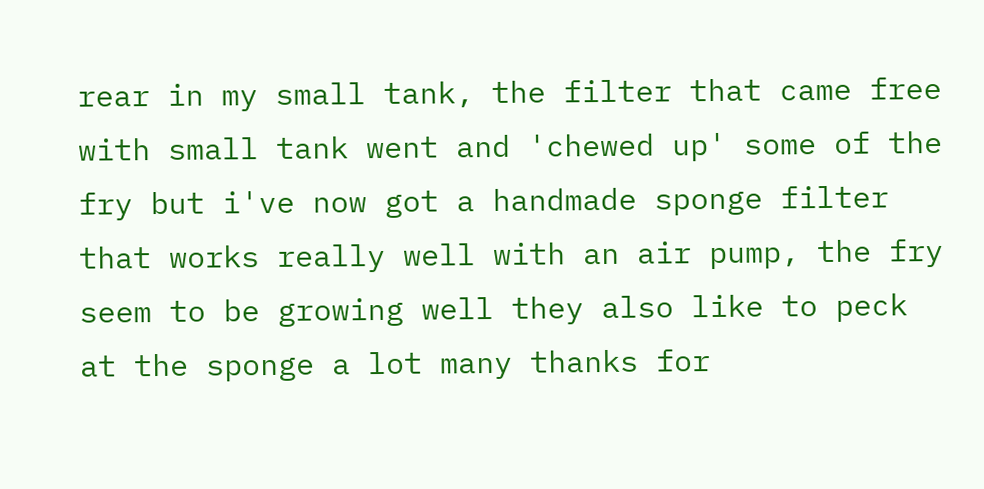rear in my small tank, the filter that came free with small tank went and 'chewed up' some of the fry but i've now got a handmade sponge filter that works really well with an air pump, the fry seem to be growing well they also like to peck at the sponge a lot many thanks for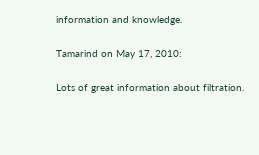information and knowledge.

Tamarind on May 17, 2010:

Lots of great information about filtration.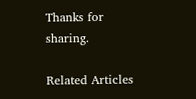Thanks for sharing.

Related Articles